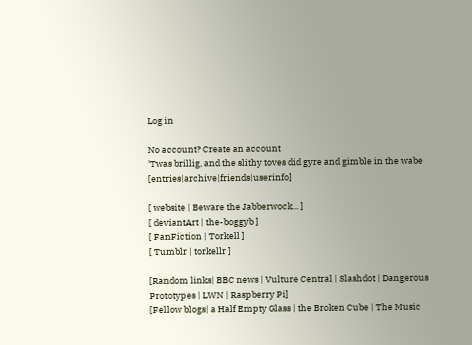Log in

No account? Create an account
'Twas brillig, and the slithy toves did gyre and gimble in the wabe [entries|archive|friends|userinfo]

[ website | Beware the Jabberwock... ]
[ deviantArt | the-boggyb ]
[ FanFiction | Torkell ]
[ Tumblr | torkellr ]

[Random links| BBC news | Vulture Central | Slashdot | Dangerous Prototypes | LWN | Raspberry Pi]
[Fellow blogs| a Half Empty Glass | the Broken Cube | The Music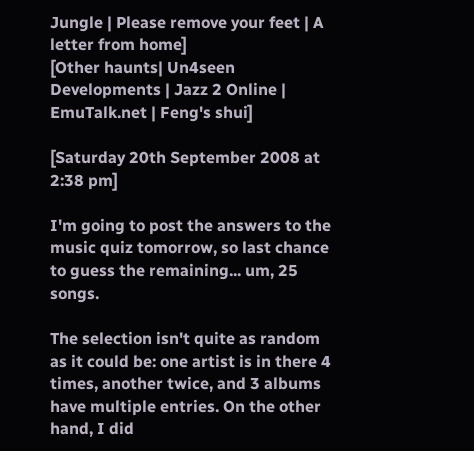Jungle | Please remove your feet | A letter from home]
[Other haunts| Un4seen Developments | Jazz 2 Online | EmuTalk.net | Feng's shui]

[Saturday 20th September 2008 at 2:38 pm]

I'm going to post the answers to the music quiz tomorrow, so last chance to guess the remaining... um, 25 songs.

The selection isn't quite as random as it could be: one artist is in there 4 times, another twice, and 3 albums have multiple entries. On the other hand, I did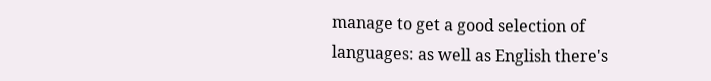manage to get a good selection of languages: as well as English there's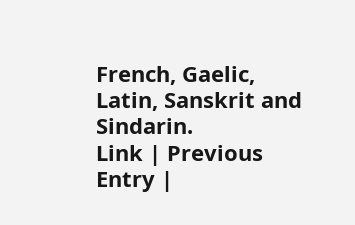French, Gaelic, Latin, Sanskrit and Sindarin.
Link | Previous Entry |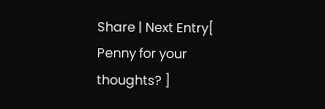Share | Next Entry[ Penny for your thoughts? ]